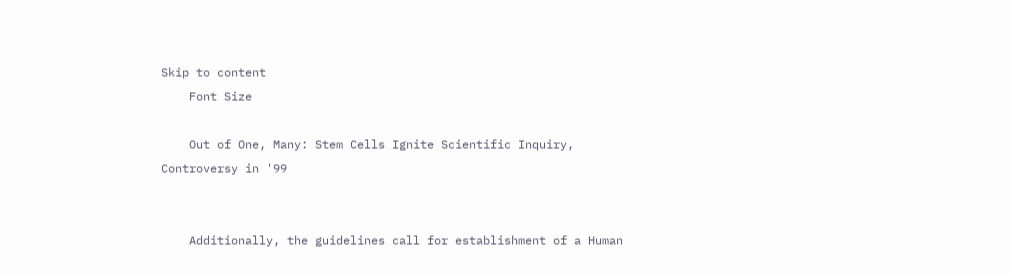Skip to content
    Font Size

    Out of One, Many: Stem Cells Ignite Scientific Inquiry, Controversy in '99


    Additionally, the guidelines call for establishment of a Human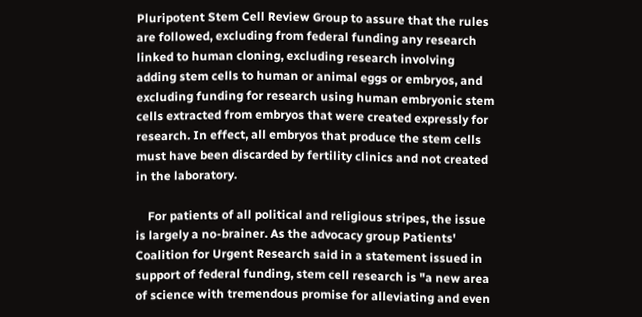Pluripotent Stem Cell Review Group to assure that the rules are followed, excluding from federal funding any research linked to human cloning, excluding research involving adding stem cells to human or animal eggs or embryos, and excluding funding for research using human embryonic stem cells extracted from embryos that were created expressly for research. In effect, all embryos that produce the stem cells must have been discarded by fertility clinics and not created in the laboratory.

    For patients of all political and religious stripes, the issue is largely a no-brainer. As the advocacy group Patients' Coalition for Urgent Research said in a statement issued in support of federal funding, stem cell research is "a new area of science with tremendous promise for alleviating and even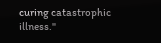curing catastrophic illness."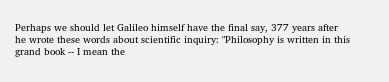Perhaps we should let Galileo himself have the final say, 377 years after he wrote these words about scientific inquiry: "Philosophy is written in this grand book -- I mean the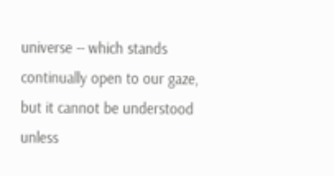universe -- which stands continually open to our gaze, but it cannot be understood unless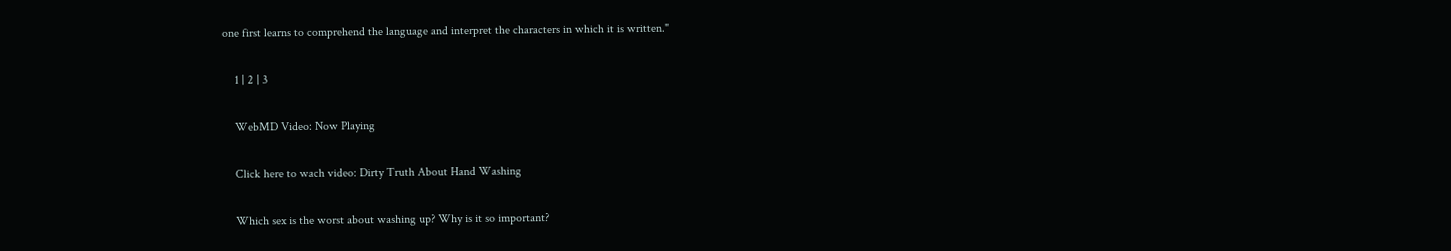one first learns to comprehend the language and interpret the characters in which it is written."

    1 | 2 | 3

    WebMD Video: Now Playing

    Click here to wach video: Dirty Truth About Hand Washing

    Which sex is the worst about washing up? Why is it so important?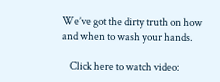We’ve got the dirty truth on how and when to wash your hands.

    Click here to watch video: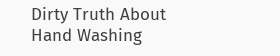Dirty Truth About Hand Washing